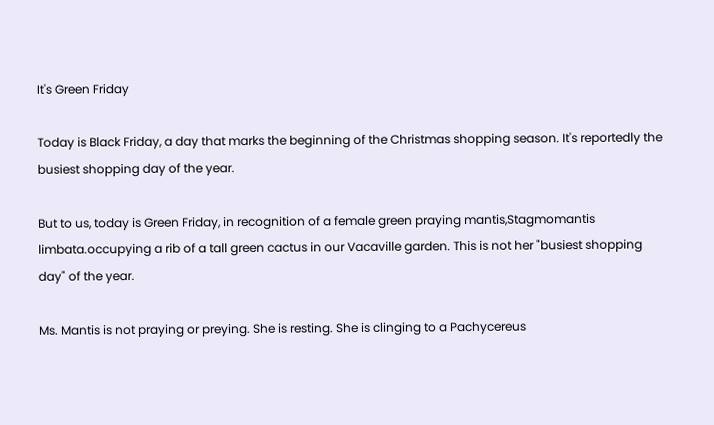It's Green Friday

Today is Black Friday, a day that marks the beginning of the Christmas shopping season. It's reportedly the busiest shopping day of the year.

But to us, today is Green Friday, in recognition of a female green praying mantis,Stagmomantis limbata.occupying a rib of a tall green cactus in our Vacaville garden. This is not her "busiest shopping day" of the year.

Ms. Mantis is not praying or preying. She is resting. She is clinging to a Pachycereus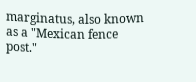marginatus, also known as a "Mexican fence post."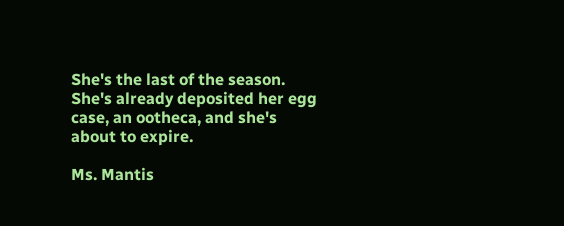She's the last of the season. She's already deposited her egg case, an ootheca, and she's about to expire.

Ms. Mantis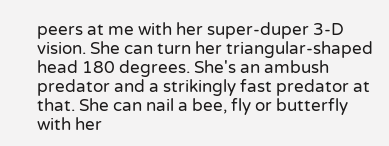peers at me with her super-duper 3-D vision. She can turn her triangular-shaped head 180 degrees. She's an ambush predator and a strikingly fast predator at that. She can nail a bee, fly or butterfly with her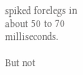spiked forelegs in about 50 to 70 milliseconds.

But not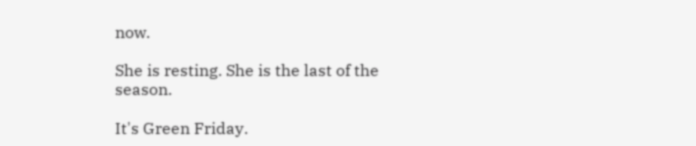now.

She is resting. She is the last of the season.

It's Green Friday.